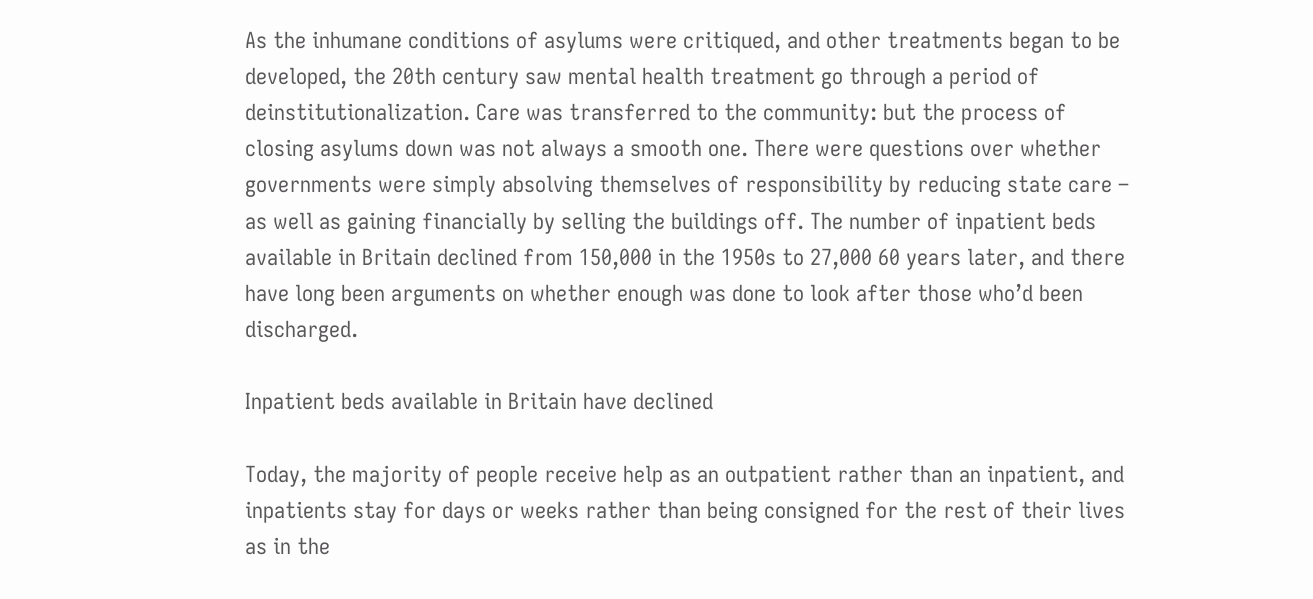As the inhumane conditions of asylums were critiqued, and other treatments began to be developed, the 20th century saw mental health treatment go through a period of deinstitutionalization. Care was transferred to the community: but the process of closing asylums down was not always a smooth one. There were questions over whether governments were simply absolving themselves of responsibility by reducing state care – as well as gaining financially by selling the buildings off. The number of inpatient beds available in Britain declined from 150,000 in the 1950s to 27,000 60 years later, and there have long been arguments on whether enough was done to look after those who’d been discharged.

Inpatient beds available in Britain have declined

Today, the majority of people receive help as an outpatient rather than an inpatient, and inpatients stay for days or weeks rather than being consigned for the rest of their lives as in the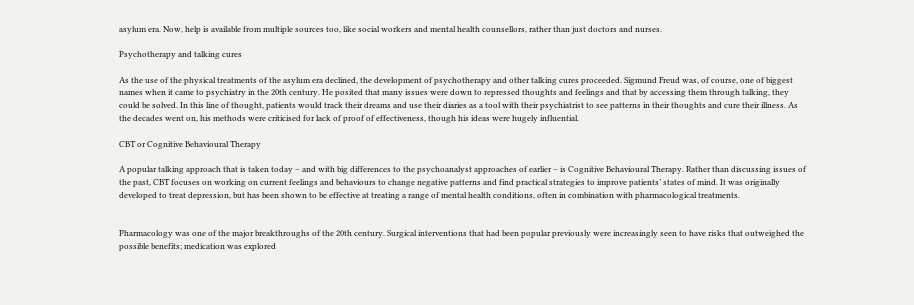asylum era. Now, help is available from multiple sources too, like social workers and mental health counsellors, rather than just doctors and nurses.

Psychotherapy and talking cures

As the use of the physical treatments of the asylum era declined, the development of psychotherapy and other talking cures proceeded. Sigmund Freud was, of course, one of biggest names when it came to psychiatry in the 20th century. He posited that many issues were down to repressed thoughts and feelings and that by accessing them through talking, they could be solved. In this line of thought, patients would track their dreams and use their diaries as a tool with their psychiatrist to see patterns in their thoughts and cure their illness. As the decades went on, his methods were criticised for lack of proof of effectiveness, though his ideas were hugely influential.

CBT or Cognitive Behavioural Therapy

A popular talking approach that is taken today – and with big differences to the psychoanalyst approaches of earlier – is Cognitive Behavioural Therapy. Rather than discussing issues of the past, CBT focuses on working on current feelings and behaviours to change negative patterns and find practical strategies to improve patients’ states of mind. It was originally developed to treat depression, but has been shown to be effective at treating a range of mental health conditions, often in combination with pharmacological treatments.


Pharmacology was one of the major breakthroughs of the 20th century. Surgical interventions that had been popular previously were increasingly seen to have risks that outweighed the possible benefits; medication was explored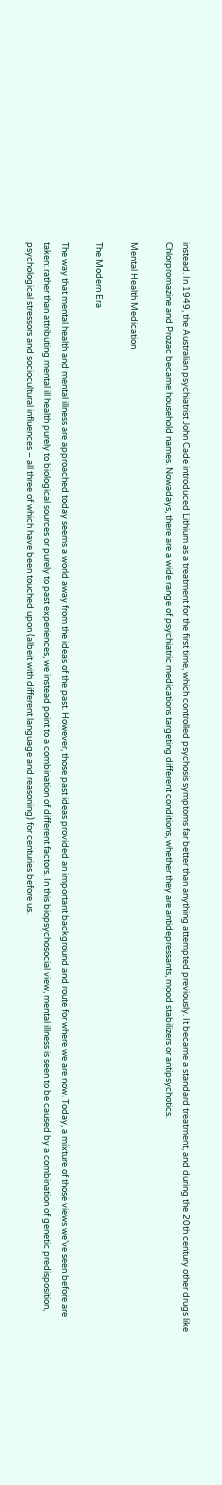instead. In 1949, the Australian psychiatrist John Cade introduced Lithium as a treatment for the first time, which controlled psychosis symptoms far better than anything attempted previously. It became a standard treatment, and during the 20th century other drugs like Chlorpromazine and Prozac became household names. Nowadays, there are a wide range of psychiatric medications targeting different conditions, whether they are antidepressants, mood stabilizers or antipsychotics.

Mental Health Medication

The Modern Era

The way that mental health and mental illness are approached today seems a world away from the ideas of the past. However, those past ideas provided an important background and route for where we are now. Today, a mixture of those views we’ve seen before are taken: rather than attributing mental ill health purely to biological sources or purely to past experiences, we instead point to a combination of different factors. In this biopsychosocial view, mental illness is seen to be caused by a combination of genetic predisposition, psychological stressors and sociocultural influences – all three of which have been touched upon (albeit with different language and reasoning) for centuries before us.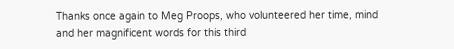Thanks once again to Meg Proops, who volunteered her time, mind and her magnificent words for this third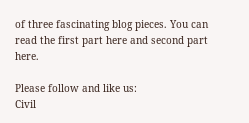of three fascinating blog pieces. You can read the first part here and second part here.

Please follow and like us:
Civil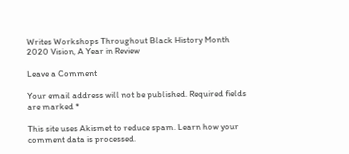Writes Workshops Throughout Black History Month
2020 Vision, A Year in Review

Leave a Comment

Your email address will not be published. Required fields are marked *

This site uses Akismet to reduce spam. Learn how your comment data is processed.